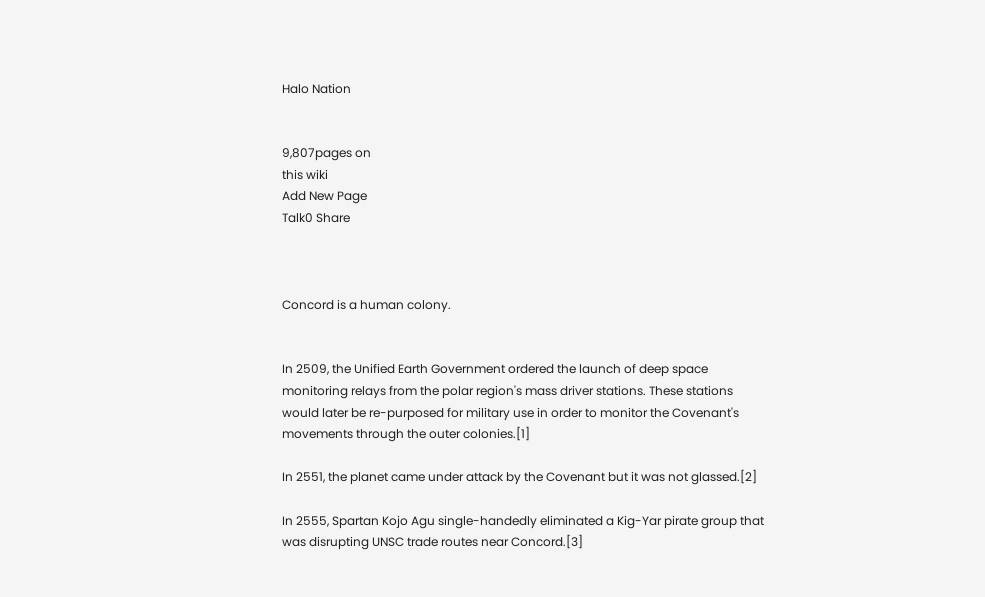Halo Nation


9,807pages on
this wiki
Add New Page
Talk0 Share



Concord is a human colony.


In 2509, the Unified Earth Government ordered the launch of deep space monitoring relays from the polar region's mass driver stations. These stations would later be re-purposed for military use in order to monitor the Covenant's movements through the outer colonies.[1]

In 2551, the planet came under attack by the Covenant but it was not glassed.[2]

In 2555, Spartan Kojo Agu single-handedly eliminated a Kig-Yar pirate group that was disrupting UNSC trade routes near Concord.[3]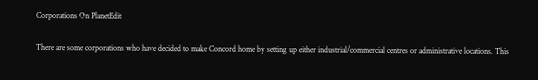Corporations On PlanetEdit

There are some corporations who have decided to make Concord home by setting up either industrial/commercial centres or administrative locations. This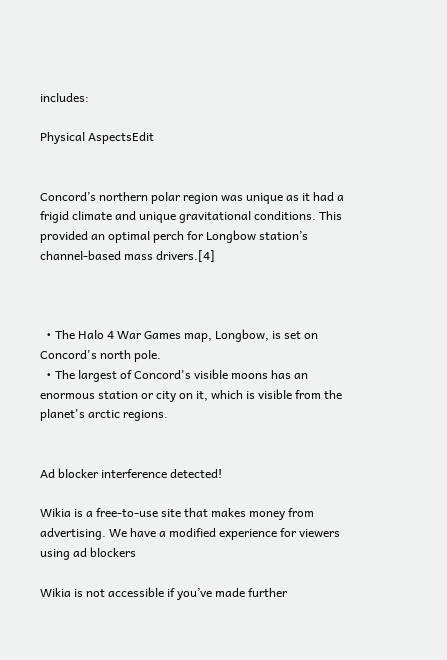includes:

Physical AspectsEdit


Concord’s northern polar region was unique as it had a frigid climate and unique gravitational conditions. This provided an optimal perch for Longbow station’s channel-based mass drivers.[4]



  • The Halo 4 War Games map, Longbow, is set on Concord's north pole.
  • The largest of Concord's visible moons has an enormous station or city on it, which is visible from the planet's arctic regions.


Ad blocker interference detected!

Wikia is a free-to-use site that makes money from advertising. We have a modified experience for viewers using ad blockers

Wikia is not accessible if you’ve made further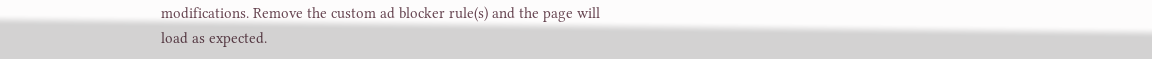modifications. Remove the custom ad blocker rule(s) and the page will load as expected.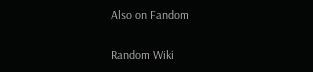Also on Fandom

Random Wiki